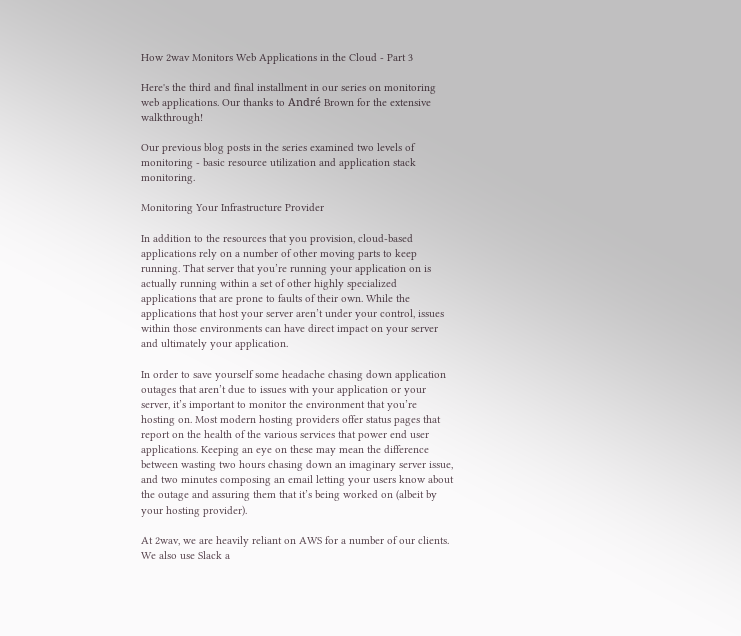How 2wav Monitors Web Applications in the Cloud - Part 3

Here's the third and final installment in our series on monitoring web applications. Our thanks to André Brown for the extensive walkthrough!

Our previous blog posts in the series examined two levels of monitoring - basic resource utilization and application stack monitoring.

Monitoring Your Infrastructure Provider

In addition to the resources that you provision, cloud-based applications rely on a number of other moving parts to keep running. That server that you’re running your application on is actually running within a set of other highly specialized applications that are prone to faults of their own. While the applications that host your server aren’t under your control, issues within those environments can have direct impact on your server and ultimately your application.

In order to save yourself some headache chasing down application outages that aren’t due to issues with your application or your server, it’s important to monitor the environment that you’re hosting on. Most modern hosting providers offer status pages that report on the health of the various services that power end user applications. Keeping an eye on these may mean the difference between wasting two hours chasing down an imaginary server issue, and two minutes composing an email letting your users know about the outage and assuring them that it’s being worked on (albeit by your hosting provider).

At 2wav, we are heavily reliant on AWS for a number of our clients. We also use Slack a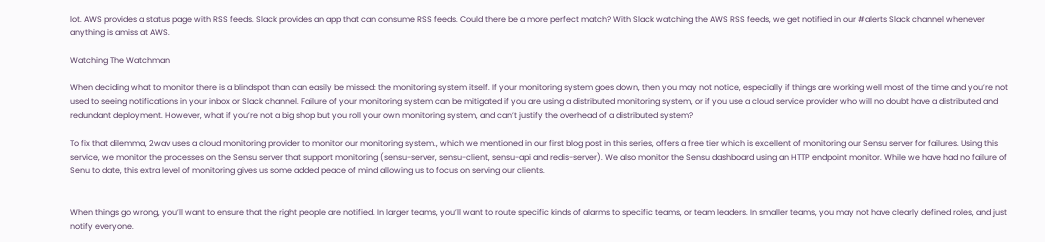lot. AWS provides a status page with RSS feeds. Slack provides an app that can consume RSS feeds. Could there be a more perfect match? With Slack watching the AWS RSS feeds, we get notified in our #alerts Slack channel whenever anything is amiss at AWS.

Watching The Watchman

When deciding what to monitor there is a blindspot than can easily be missed: the monitoring system itself. If your monitoring system goes down, then you may not notice, especially if things are working well most of the time and you’re not used to seeing notifications in your inbox or Slack channel. Failure of your monitoring system can be mitigated if you are using a distributed monitoring system, or if you use a cloud service provider who will no doubt have a distributed and redundant deployment. However, what if you’re not a big shop but you roll your own monitoring system, and can’t justify the overhead of a distributed system?

To fix that dilemma, 2wav uses a cloud monitoring provider to monitor our monitoring system., which we mentioned in our first blog post in this series, offers a free tier which is excellent of monitoring our Sensu server for failures. Using this service, we monitor the processes on the Sensu server that support monitoring (sensu-server, sensu-client, sensu-api and redis-server). We also monitor the Sensu dashboard using an HTTP endpoint monitor. While we have had no failure of Senu to date, this extra level of monitoring gives us some added peace of mind allowing us to focus on serving our clients.


When things go wrong, you’ll want to ensure that the right people are notified. In larger teams, you’ll want to route specific kinds of alarms to specific teams, or team leaders. In smaller teams, you may not have clearly defined roles, and just notify everyone.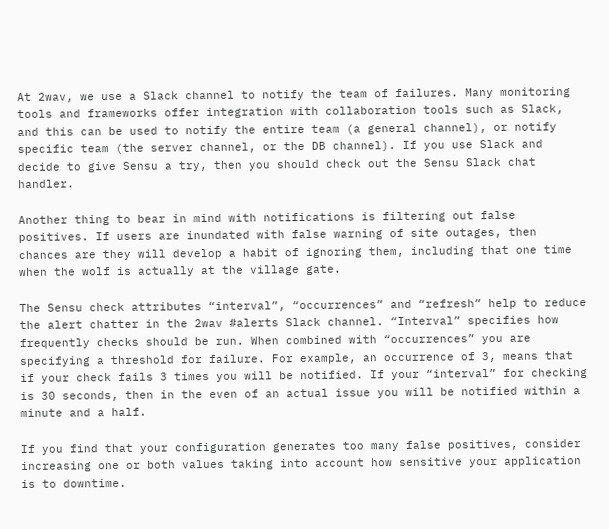At 2wav, we use a Slack channel to notify the team of failures. Many monitoring tools and frameworks offer integration with collaboration tools such as Slack, and this can be used to notify the entire team (a general channel), or notify specific team (the server channel, or the DB channel). If you use Slack and decide to give Sensu a try, then you should check out the Sensu Slack chat handler.

Another thing to bear in mind with notifications is filtering out false positives. If users are inundated with false warning of site outages, then chances are they will develop a habit of ignoring them, including that one time when the wolf is actually at the village gate.

The Sensu check attributes “interval”, “occurrences” and “refresh” help to reduce the alert chatter in the 2wav #alerts Slack channel. “Interval” specifies how frequently checks should be run. When combined with “occurrences” you are specifying a threshold for failure. For example, an occurrence of 3, means that if your check fails 3 times you will be notified. If your “interval” for checking is 30 seconds, then in the even of an actual issue you will be notified within a minute and a half.

If you find that your configuration generates too many false positives, consider increasing one or both values taking into account how sensitive your application is to downtime.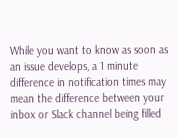While you want to know as soon as an issue develops, a 1 minute difference in notification times may mean the difference between your inbox or Slack channel being filled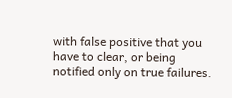with false positive that you have to clear, or being notified only on true failures.